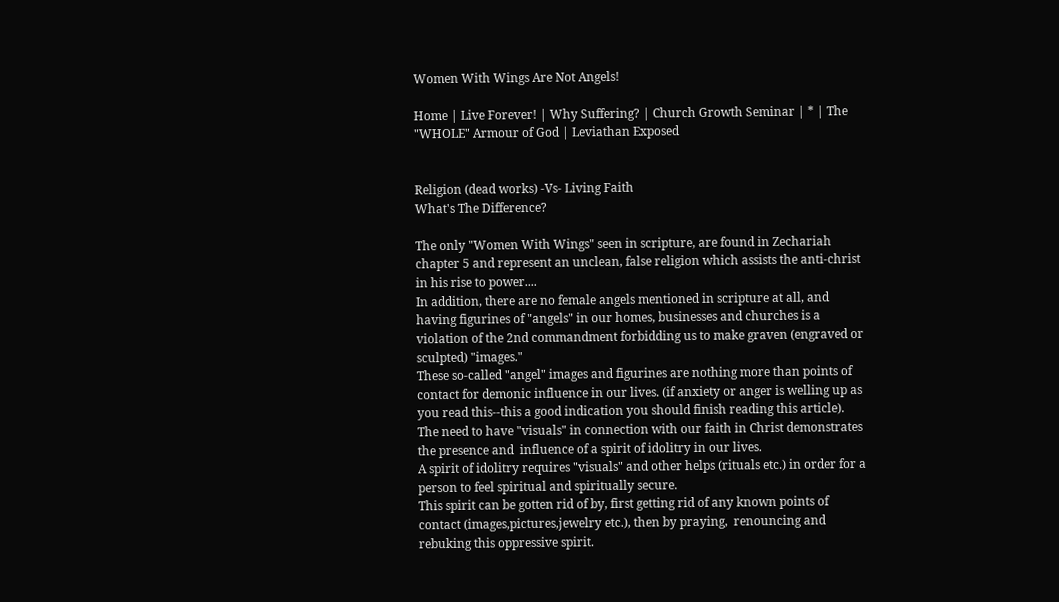Women With Wings Are Not Angels!

Home | Live Forever! | Why Suffering? | Church Growth Seminar | * | The "WHOLE" Armour of God | Leviathan Exposed


Religion (dead works) -Vs- Living Faith
What's The Difference?

The only "Women With Wings" seen in scripture, are found in Zechariah chapter 5 and represent an unclean, false religion which assists the anti-christ in his rise to power....
In addition, there are no female angels mentioned in scripture at all, and having figurines of "angels" in our homes, businesses and churches is a violation of the 2nd commandment forbidding us to make graven (engraved or sculpted) "images."
These so-called "angel" images and figurines are nothing more than points of contact for demonic influence in our lives. (if anxiety or anger is welling up as you read this--this a good indication you should finish reading this article).
The need to have "visuals" in connection with our faith in Christ demonstrates the presence and  influence of a spirit of idolitry in our lives.
A spirit of idolitry requires "visuals" and other helps (rituals etc.) in order for a person to feel spiritual and spiritually secure.
This spirit can be gotten rid of by, first getting rid of any known points of contact (images,pictures,jewelry etc.), then by praying,  renouncing and rebuking this oppressive spirit.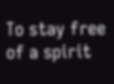To stay free of a spirit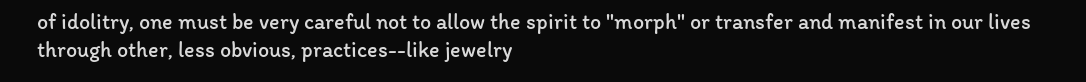of idolitry, one must be very careful not to allow the spirit to "morph" or transfer and manifest in our lives through other, less obvious, practices--like jewelry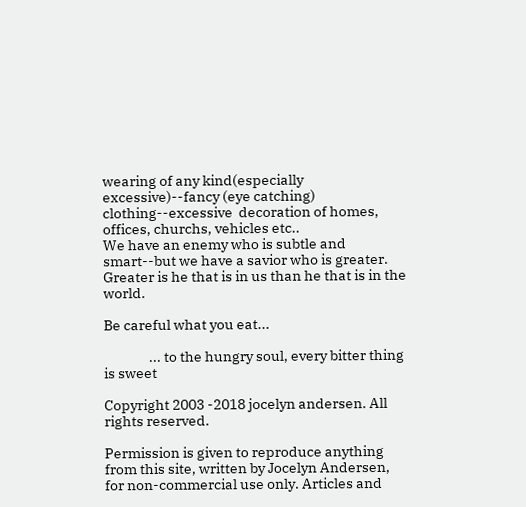wearing of any kind(especially excessive)--fancy (eye catching) clothing--excessive  decoration of homes, offices, churchs, vehicles etc..
We have an enemy who is subtle and smart--but we have a savior who is greater.
Greater is he that is in us than he that is in the world.

Be careful what you eat...

               ... to the hungry soul, every bitter thing is sweet

Copyright 2003 -2018 jocelyn andersen. All rights reserved.

Permission is given to reproduce anything from this site, written by Jocelyn Andersen, for non-commercial use only. Articles and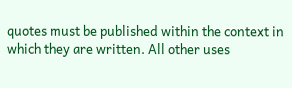quotes must be published within the context in which they are written. All other uses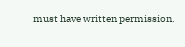must have written permission.